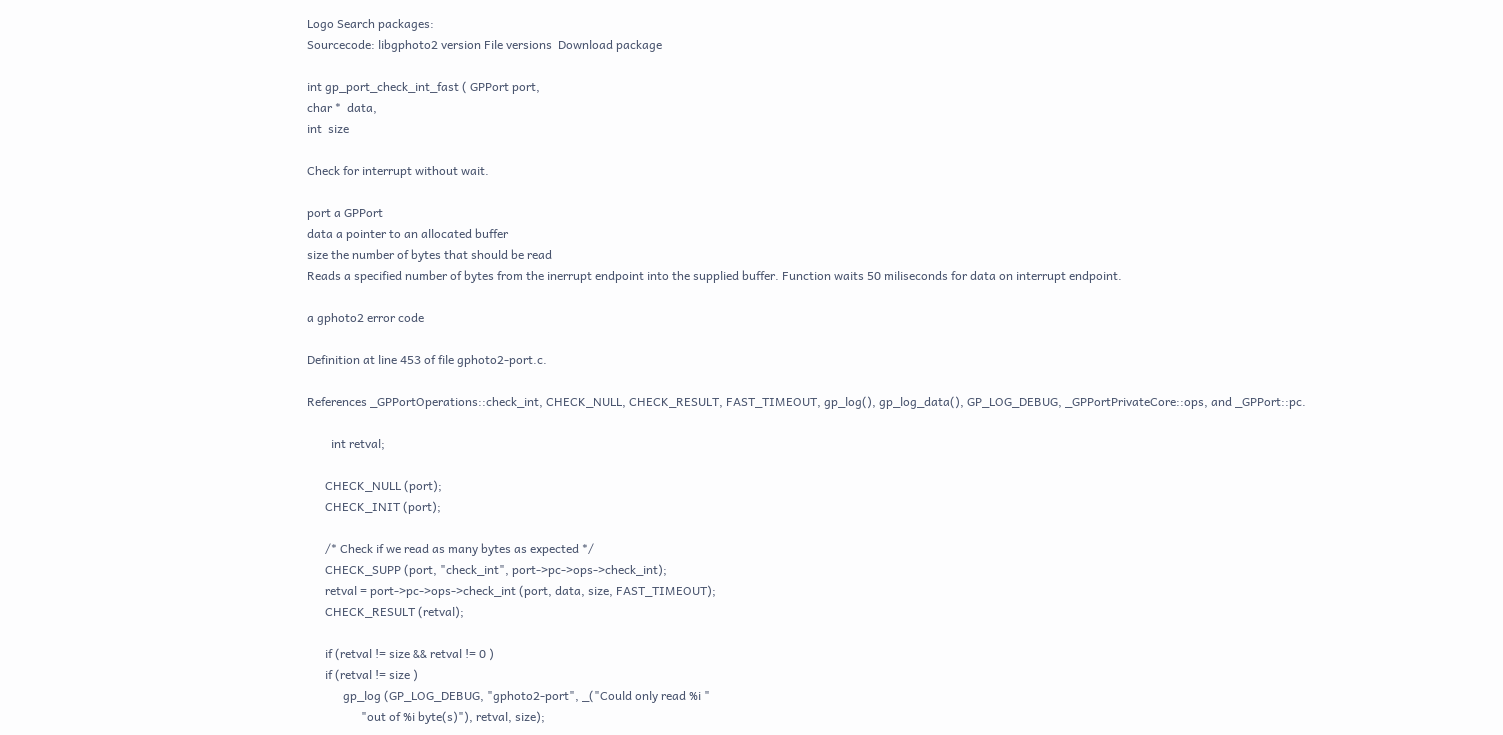Logo Search packages:
Sourcecode: libgphoto2 version File versions  Download package

int gp_port_check_int_fast ( GPPort port,
char *  data,
int  size

Check for interrupt without wait.

port a GPPort
data a pointer to an allocated buffer
size the number of bytes that should be read
Reads a specified number of bytes from the inerrupt endpoint into the supplied buffer. Function waits 50 miliseconds for data on interrupt endpoint.

a gphoto2 error code

Definition at line 453 of file gphoto2-port.c.

References _GPPortOperations::check_int, CHECK_NULL, CHECK_RESULT, FAST_TIMEOUT, gp_log(), gp_log_data(), GP_LOG_DEBUG, _GPPortPrivateCore::ops, and _GPPort::pc.

        int retval;

      CHECK_NULL (port);
      CHECK_INIT (port);

      /* Check if we read as many bytes as expected */
      CHECK_SUPP (port, "check_int", port->pc->ops->check_int);
      retval = port->pc->ops->check_int (port, data, size, FAST_TIMEOUT);
      CHECK_RESULT (retval);

      if (retval != size && retval != 0 )
      if (retval != size )
            gp_log (GP_LOG_DEBUG, "gphoto2-port", _("Could only read %i "
                  "out of %i byte(s)"), retval, size);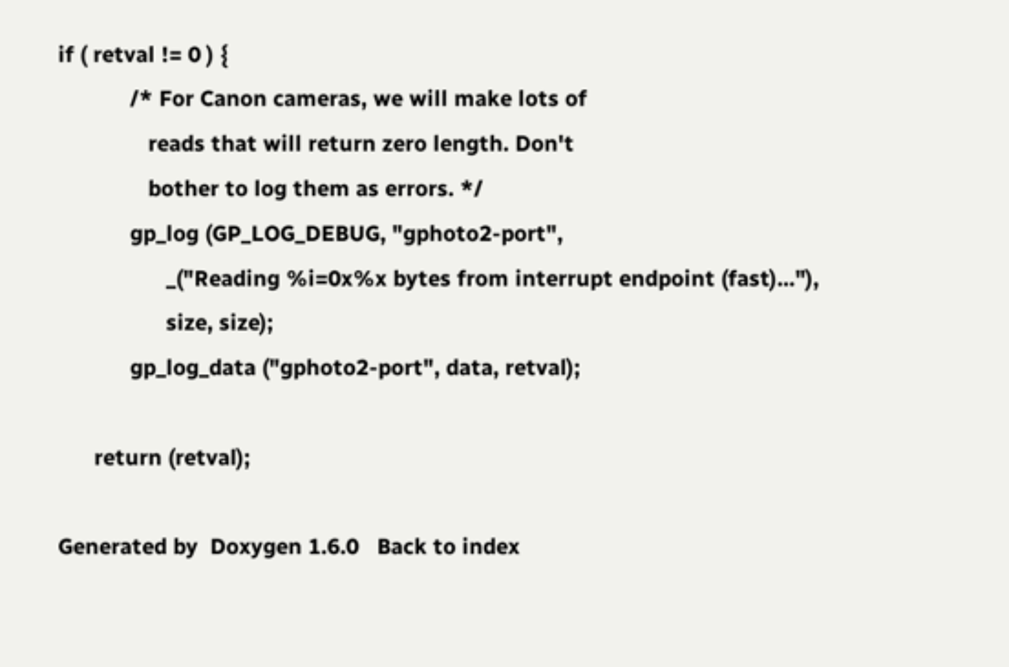if ( retval != 0 ) {
            /* For Canon cameras, we will make lots of
               reads that will return zero length. Don't
               bother to log them as errors. */
            gp_log (GP_LOG_DEBUG, "gphoto2-port",
                  _("Reading %i=0x%x bytes from interrupt endpoint (fast)..."),
                  size, size);
            gp_log_data ("gphoto2-port", data, retval);

      return (retval);

Generated by  Doxygen 1.6.0   Back to index